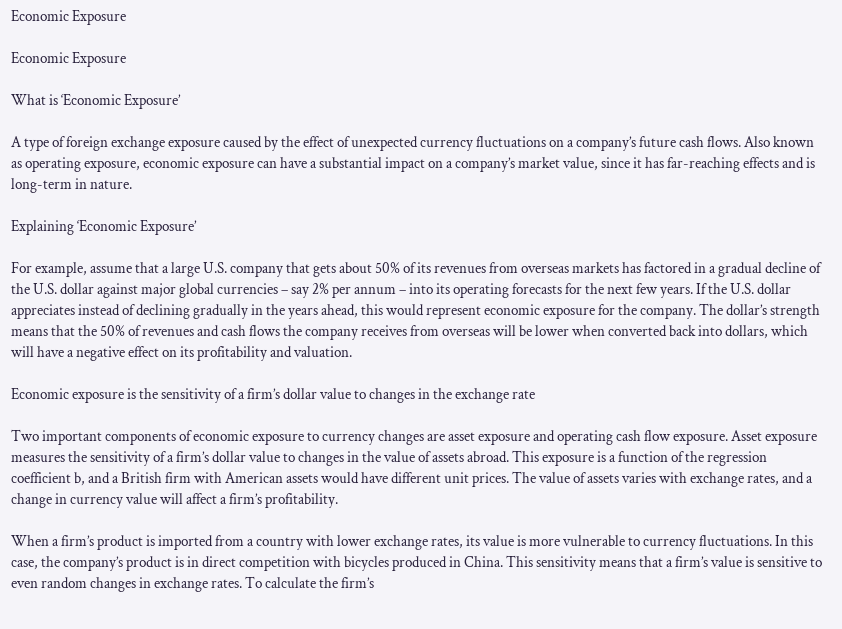Economic Exposure

Economic Exposure

What is ‘Economic Exposure’

A type of foreign exchange exposure caused by the effect of unexpected currency fluctuations on a company’s future cash flows. Also known as operating exposure, economic exposure can have a substantial impact on a company’s market value, since it has far-reaching effects and is long-term in nature.

Explaining ‘Economic Exposure’

For example, assume that a large U.S. company that gets about 50% of its revenues from overseas markets has factored in a gradual decline of the U.S. dollar against major global currencies – say 2% per annum – into its operating forecasts for the next few years. If the U.S. dollar appreciates instead of declining gradually in the years ahead, this would represent economic exposure for the company. The dollar’s strength means that the 50% of revenues and cash flows the company receives from overseas will be lower when converted back into dollars, which will have a negative effect on its profitability and valuation.

Economic exposure is the sensitivity of a firm’s dollar value to changes in the exchange rate

Two important components of economic exposure to currency changes are asset exposure and operating cash flow exposure. Asset exposure measures the sensitivity of a firm’s dollar value to changes in the value of assets abroad. This exposure is a function of the regression coefficient b, and a British firm with American assets would have different unit prices. The value of assets varies with exchange rates, and a change in currency value will affect a firm’s profitability.

When a firm’s product is imported from a country with lower exchange rates, its value is more vulnerable to currency fluctuations. In this case, the company’s product is in direct competition with bicycles produced in China. This sensitivity means that a firm’s value is sensitive to even random changes in exchange rates. To calculate the firm’s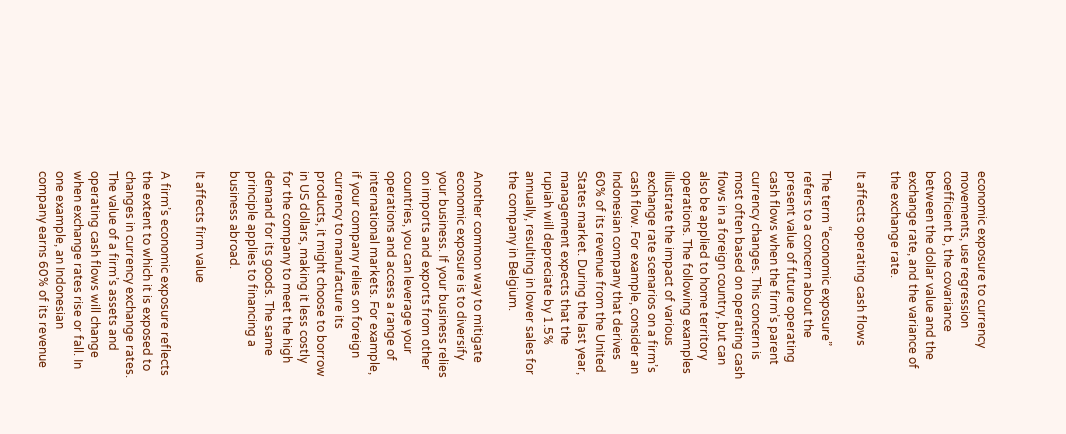economic exposure to currency movements, use regression coefficient b, the covariance between the dollar value and the exchange rate, and the variance of the exchange rate.

It affects operating cash flows

The term “economic exposure” refers to a concern about the present value of future operating cash flows when the firm’s parent currency changes. This concern is most often based on operating cash flows in a foreign country, but can also be applied to home territory operations. The following examples illustrate the impact of various exchange rate scenarios on a firm’s cash flow. For example, consider an Indonesian company that derives 60% of its revenue from the United States market. During the last year, management expects that the rupiah will depreciate by 1.5% annually, resulting in lower sales for the company in Belgium.

Another common way to mitigate economic exposure is to diversify your business. If your business relies on imports and exports from other countries, you can leverage your operations and access a range of international markets. For example, if your company relies on foreign currency to manufacture its products, it might choose to borrow in US dollars, making it less costly for the company to meet the high demand for its goods. The same principle applies to financing a business abroad.

It affects firm value

A firm’s economic exposure reflects the extent to which it is exposed to changes in currency exchange rates. The value of a firm’s assets and operating cash flows will change when exchange rates rise or fall. In one example, an Indonesian company earns 60% of its revenue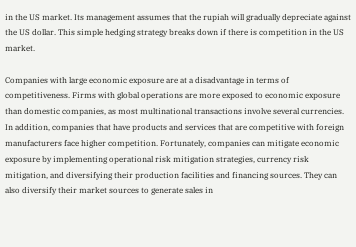in the US market. Its management assumes that the rupiah will gradually depreciate against the US dollar. This simple hedging strategy breaks down if there is competition in the US market.

Companies with large economic exposure are at a disadvantage in terms of competitiveness. Firms with global operations are more exposed to economic exposure than domestic companies, as most multinational transactions involve several currencies. In addition, companies that have products and services that are competitive with foreign manufacturers face higher competition. Fortunately, companies can mitigate economic exposure by implementing operational risk mitigation strategies, currency risk mitigation, and diversifying their production facilities and financing sources. They can also diversify their market sources to generate sales in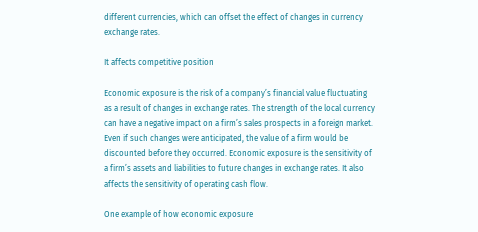different currencies, which can offset the effect of changes in currency exchange rates.

It affects competitive position

Economic exposure is the risk of a company’s financial value fluctuating as a result of changes in exchange rates. The strength of the local currency can have a negative impact on a firm’s sales prospects in a foreign market. Even if such changes were anticipated, the value of a firm would be discounted before they occurred. Economic exposure is the sensitivity of a firm’s assets and liabilities to future changes in exchange rates. It also affects the sensitivity of operating cash flow.

One example of how economic exposure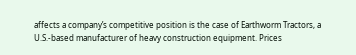affects a company’s competitive position is the case of Earthworm Tractors, a U.S.-based manufacturer of heavy construction equipment. Prices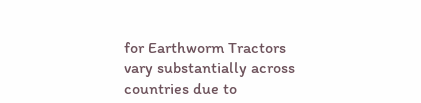for Earthworm Tractors vary substantially across countries due to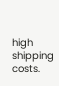high shipping costs.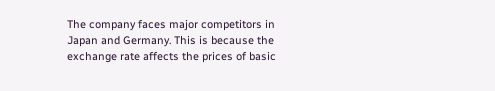The company faces major competitors in Japan and Germany. This is because the exchange rate affects the prices of basic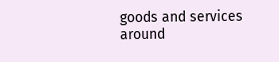goods and services around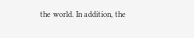the world. In addition, the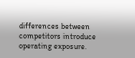differences between competitors introduce operating exposure.